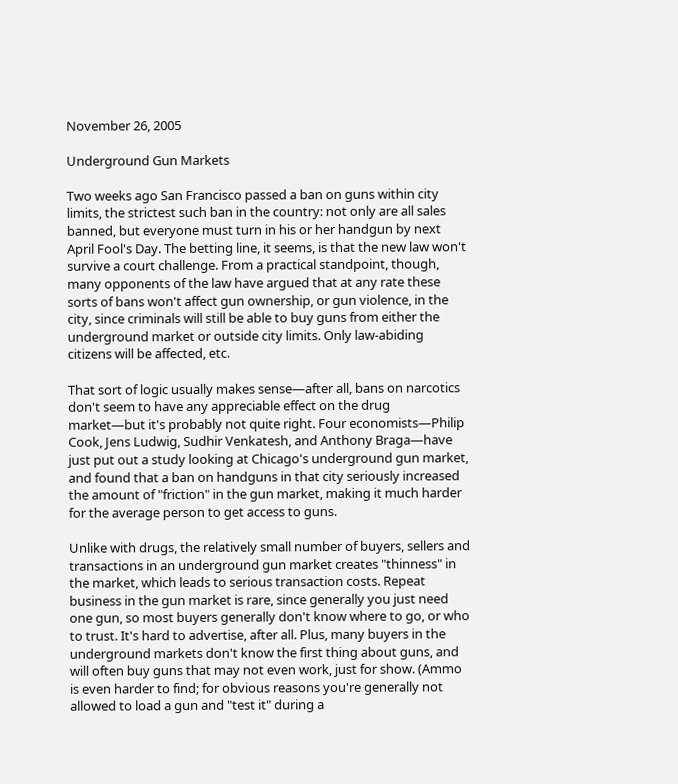November 26, 2005

Underground Gun Markets

Two weeks ago San Francisco passed a ban on guns within city limits, the strictest such ban in the country: not only are all sales banned, but everyone must turn in his or her handgun by next April Fool's Day. The betting line, it seems, is that the new law won't survive a court challenge. From a practical standpoint, though, many opponents of the law have argued that at any rate these sorts of bans won't affect gun ownership, or gun violence, in the city, since criminals will still be able to buy guns from either the underground market or outside city limits. Only law-abiding citizens will be affected, etc.

That sort of logic usually makes sense—after all, bans on narcotics don't seem to have any appreciable effect on the drug market—but it's probably not quite right. Four economists—Philip Cook, Jens Ludwig, Sudhir Venkatesh, and Anthony Braga—have just put out a study looking at Chicago's underground gun market, and found that a ban on handguns in that city seriously increased the amount of "friction" in the gun market, making it much harder for the average person to get access to guns.

Unlike with drugs, the relatively small number of buyers, sellers and transactions in an underground gun market creates "thinness" in the market, which leads to serious transaction costs. Repeat business in the gun market is rare, since generally you just need one gun, so most buyers generally don't know where to go, or who to trust. It's hard to advertise, after all. Plus, many buyers in the underground markets don't know the first thing about guns, and will often buy guns that may not even work, just for show. (Ammo is even harder to find; for obvious reasons you're generally not allowed to load a gun and "test it" during a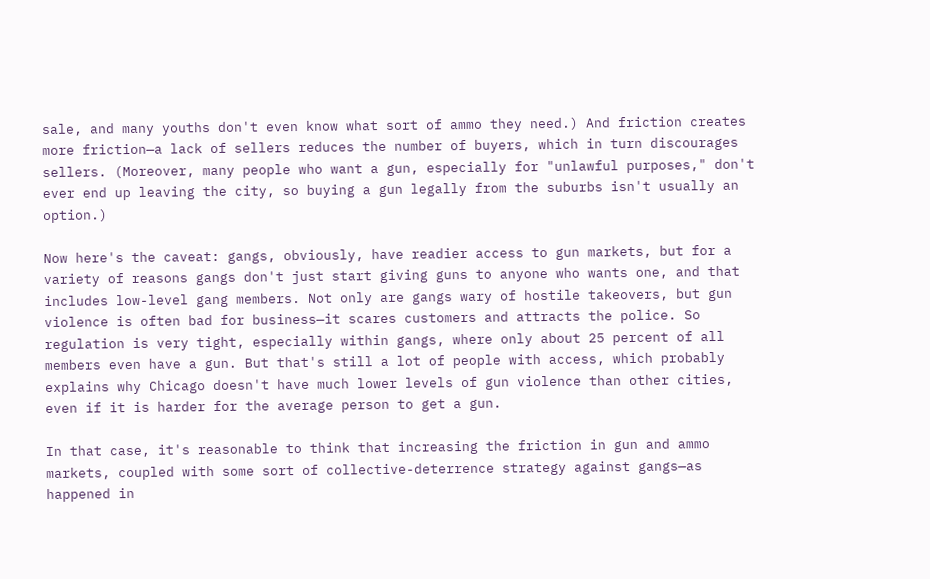sale, and many youths don't even know what sort of ammo they need.) And friction creates more friction—a lack of sellers reduces the number of buyers, which in turn discourages sellers. (Moreover, many people who want a gun, especially for "unlawful purposes," don't ever end up leaving the city, so buying a gun legally from the suburbs isn't usually an option.)

Now here's the caveat: gangs, obviously, have readier access to gun markets, but for a variety of reasons gangs don't just start giving guns to anyone who wants one, and that includes low-level gang members. Not only are gangs wary of hostile takeovers, but gun violence is often bad for business—it scares customers and attracts the police. So regulation is very tight, especially within gangs, where only about 25 percent of all members even have a gun. But that's still a lot of people with access, which probably explains why Chicago doesn't have much lower levels of gun violence than other cities, even if it is harder for the average person to get a gun.

In that case, it's reasonable to think that increasing the friction in gun and ammo markets, coupled with some sort of collective-deterrence strategy against gangs—as happened in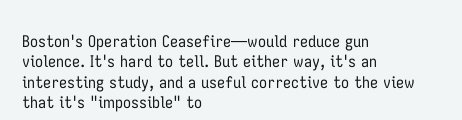Boston's Operation Ceasefire—would reduce gun violence. It's hard to tell. But either way, it's an interesting study, and a useful corrective to the view that it's "impossible" to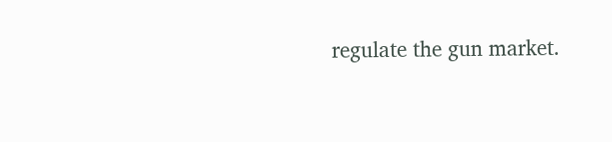regulate the gun market.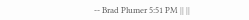-- Brad Plumer 5:51 PM || ||